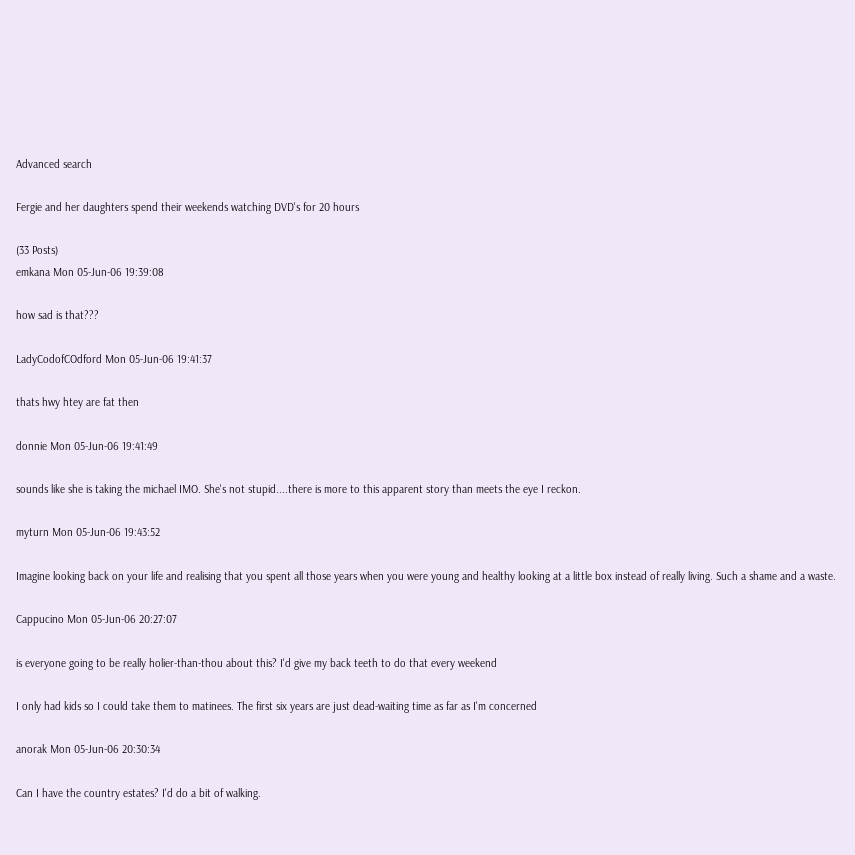Advanced search

Fergie and her daughters spend their weekends watching DVD's for 20 hours

(33 Posts)
emkana Mon 05-Jun-06 19:39:08

how sad is that???

LadyCodofCOdford Mon 05-Jun-06 19:41:37

thats hwy htey are fat then

donnie Mon 05-Jun-06 19:41:49

sounds like she is taking the michael IMO. She's not stupid....there is more to this apparent story than meets the eye I reckon.

myturn Mon 05-Jun-06 19:43:52

Imagine looking back on your life and realising that you spent all those years when you were young and healthy looking at a little box instead of really living. Such a shame and a waste.

Cappucino Mon 05-Jun-06 20:27:07

is everyone going to be really holier-than-thou about this? I'd give my back teeth to do that every weekend

I only had kids so I could take them to matinees. The first six years are just dead-waiting time as far as I'm concerned

anorak Mon 05-Jun-06 20:30:34

Can I have the country estates? I'd do a bit of walking.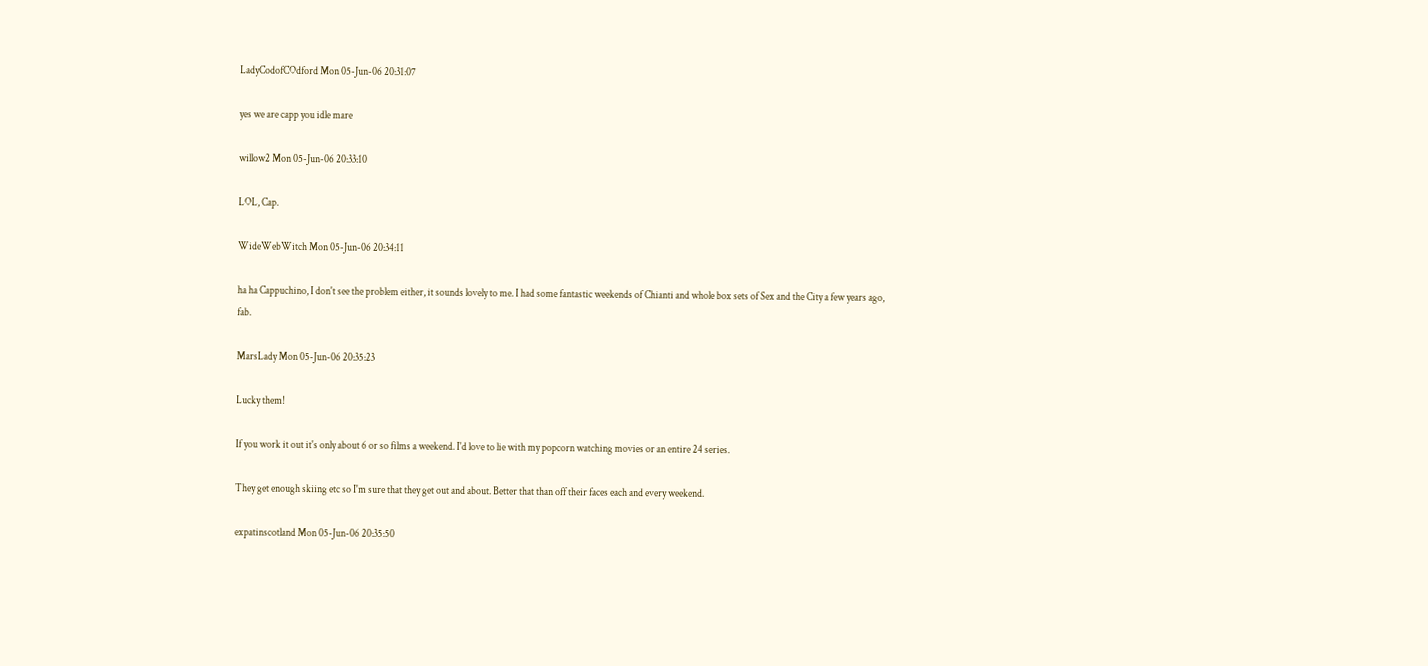LadyCodofCOdford Mon 05-Jun-06 20:31:07

yes we are capp you idle mare

willow2 Mon 05-Jun-06 20:33:10

LOL, Cap.

WideWebWitch Mon 05-Jun-06 20:34:11

ha ha Cappuchino, I don't see the problem either, it sounds lovely to me. I had some fantastic weekends of Chianti and whole box sets of Sex and the City a few years ago, fab.

MarsLady Mon 05-Jun-06 20:35:23

Lucky them!

If you work it out it's only about 6 or so films a weekend. I'd love to lie with my popcorn watching movies or an entire 24 series.

They get enough skiing etc so I'm sure that they get out and about. Better that than off their faces each and every weekend.

expatinscotland Mon 05-Jun-06 20:35:50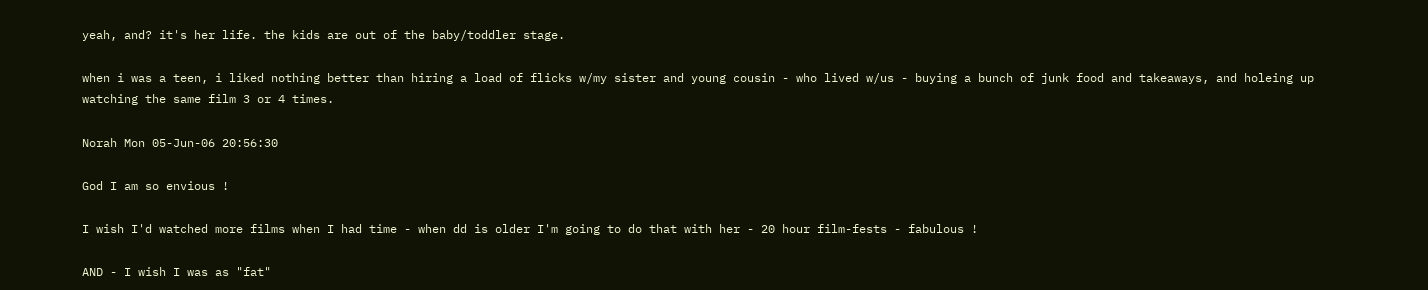yeah, and? it's her life. the kids are out of the baby/toddler stage.

when i was a teen, i liked nothing better than hiring a load of flicks w/my sister and young cousin - who lived w/us - buying a bunch of junk food and takeaways, and holeing up watching the same film 3 or 4 times.

Norah Mon 05-Jun-06 20:56:30

God I am so envious !

I wish I'd watched more films when I had time - when dd is older I'm going to do that with her - 20 hour film-fests - fabulous !

AND - I wish I was as "fat"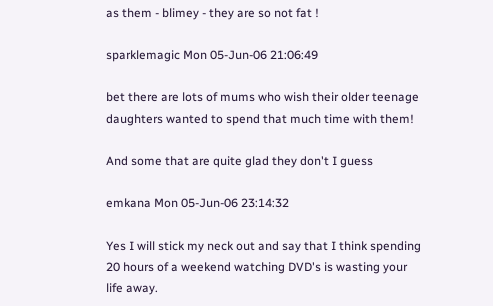as them - blimey - they are so not fat !

sparklemagic Mon 05-Jun-06 21:06:49

bet there are lots of mums who wish their older teenage daughters wanted to spend that much time with them!

And some that are quite glad they don't I guess

emkana Mon 05-Jun-06 23:14:32

Yes I will stick my neck out and say that I think spending 20 hours of a weekend watching DVD's is wasting your life away.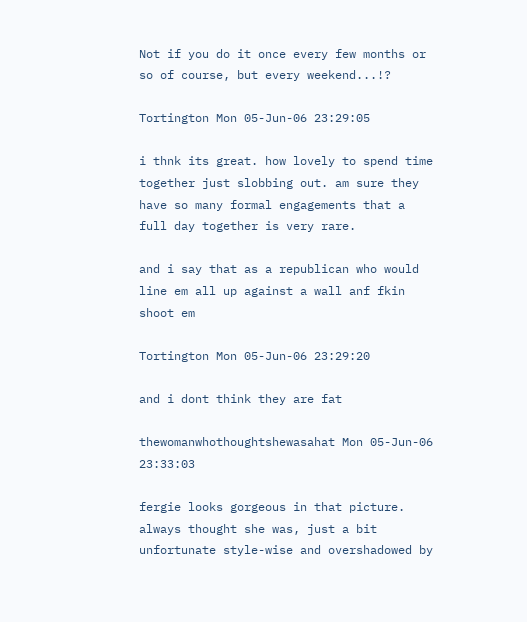Not if you do it once every few months or so of course, but every weekend...!?

Tortington Mon 05-Jun-06 23:29:05

i thnk its great. how lovely to spend time together just slobbing out. am sure they have so many formal engagements that a full day together is very rare.

and i say that as a republican who would line em all up against a wall anf fkin shoot em

Tortington Mon 05-Jun-06 23:29:20

and i dont think they are fat

thewomanwhothoughtshewasahat Mon 05-Jun-06 23:33:03

fergie looks gorgeous in that picture. always thought she was, just a bit unfortunate style-wise and overshadowed by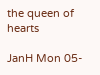the queen of hearts

JanH Mon 05-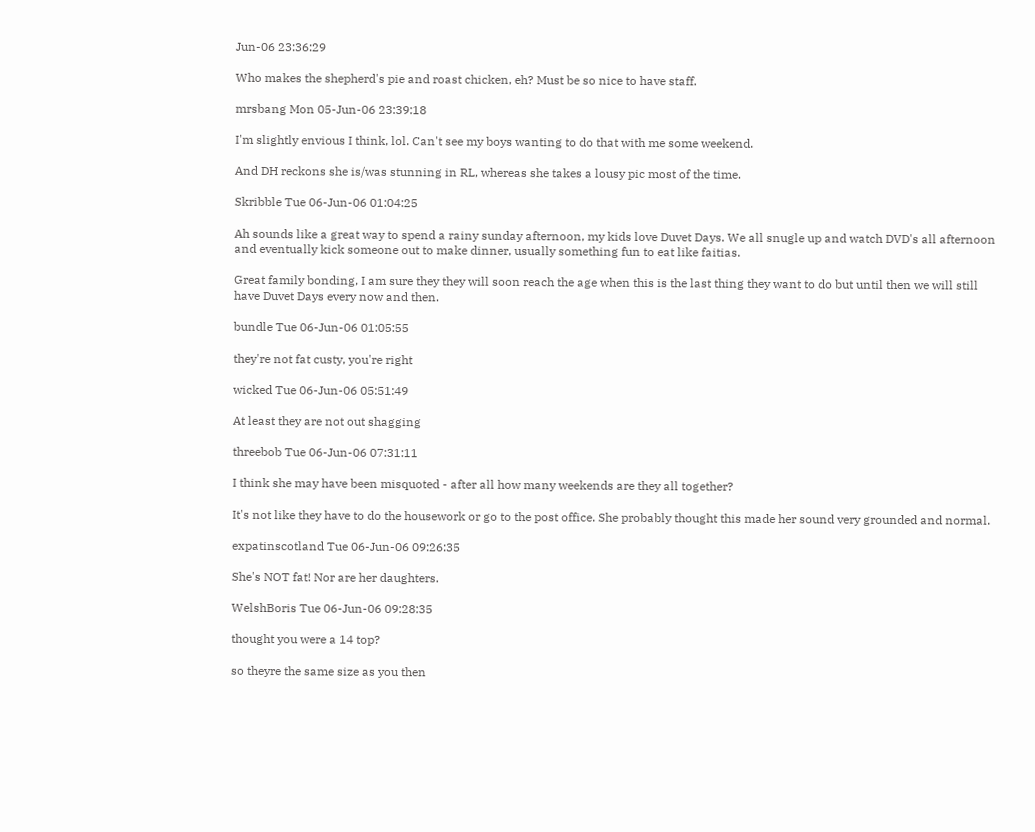Jun-06 23:36:29

Who makes the shepherd's pie and roast chicken, eh? Must be so nice to have staff.

mrsbang Mon 05-Jun-06 23:39:18

I'm slightly envious I think, lol. Can't see my boys wanting to do that with me some weekend.

And DH reckons she is/was stunning in RL, whereas she takes a lousy pic most of the time.

Skribble Tue 06-Jun-06 01:04:25

Ah sounds like a great way to spend a rainy sunday afternoon, my kids love Duvet Days. We all snugle up and watch DVD's all afternoon and eventually kick someone out to make dinner, usually something fun to eat like faitias.

Great family bonding, I am sure they they will soon reach the age when this is the last thing they want to do but until then we will still have Duvet Days every now and then.

bundle Tue 06-Jun-06 01:05:55

they're not fat custy, you're right

wicked Tue 06-Jun-06 05:51:49

At least they are not out shagging

threebob Tue 06-Jun-06 07:31:11

I think she may have been misquoted - after all how many weekends are they all together?

It's not like they have to do the housework or go to the post office. She probably thought this made her sound very grounded and normal.

expatinscotland Tue 06-Jun-06 09:26:35

She's NOT fat! Nor are her daughters.

WelshBoris Tue 06-Jun-06 09:28:35

thought you were a 14 top?

so theyre the same size as you then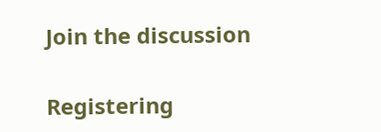Join the discussion

Registering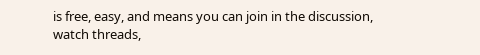is free, easy, and means you can join in the discussion, watch threads,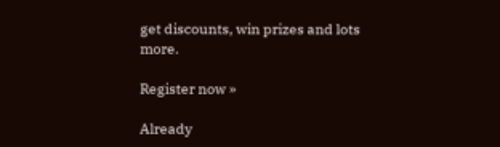get discounts, win prizes and lots more.

Register now »

Already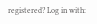registered? Log in with: